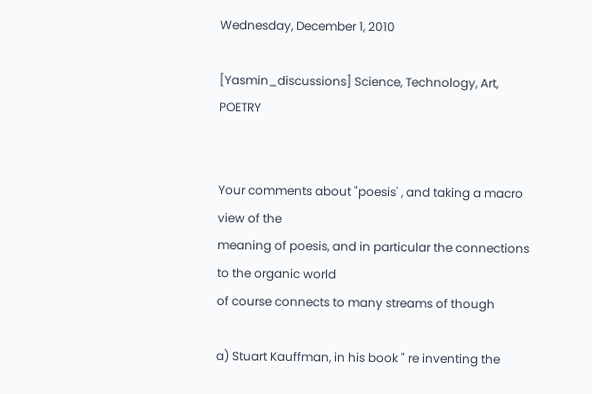Wednesday, December 1, 2010

[Yasmin_discussions] Science, Technology, Art, POETRY


Your comments about "poesis' , and taking a macro view of the
meaning of poesis, and in particular the connections to the organic world
of course connects to many streams of though

a) Stuart Kauffman, in his book " re inventing the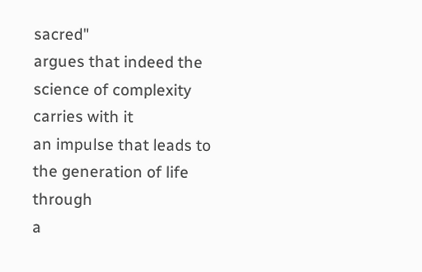sacred"
argues that indeed the science of complexity carries with it
an impulse that leads to the generation of life through
a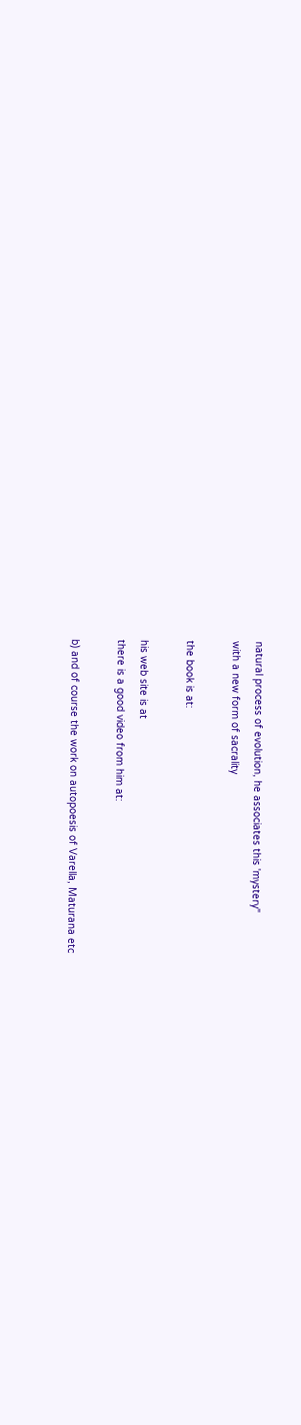natural process of evolution, he associates this 'mystery"
with a new form of sacrality

the book is at:

his web site is at
there is a good video from him at:

b) and of course the work on autopoesis of Varella, Maturana etc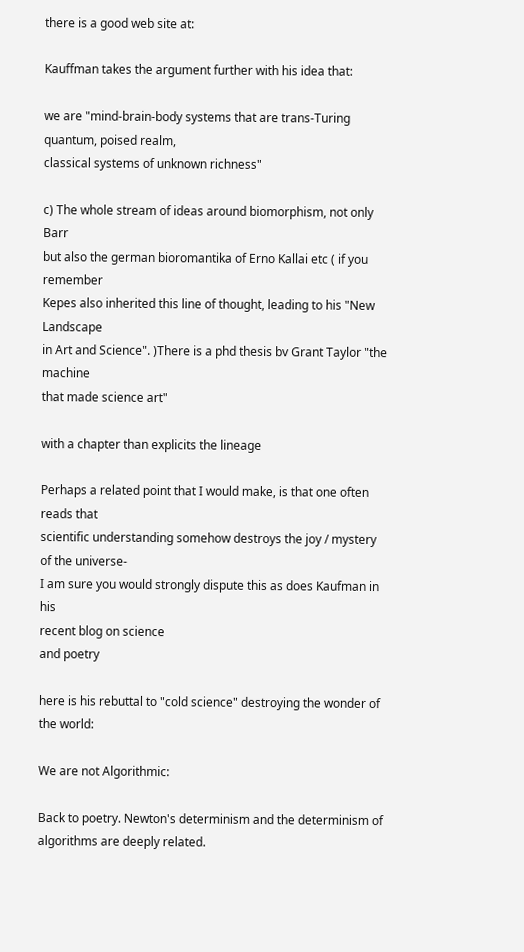there is a good web site at:

Kauffman takes the argument further with his idea that:

we are "mind-brain-body systems that are trans-Turing quantum, poised realm,
classical systems of unknown richness"

c) The whole stream of ideas around biomorphism, not only Barr
but also the german bioromantika of Erno Kallai etc ( if you remember
Kepes also inherited this line of thought, leading to his "New Landscape
in Art and Science". )There is a phd thesis bv Grant Taylor "the machine
that made science art"

with a chapter than explicits the lineage

Perhaps a related point that I would make, is that one often reads that
scientific understanding somehow destroys the joy / mystery of the universe-
I am sure you would strongly dispute this as does Kaufman in his
recent blog on science
and poetry

here is his rebuttal to "cold science" destroying the wonder of the world:

We are not Algorithmic:

Back to poetry. Newton's determinism and the determinism of
algorithms are deeply related.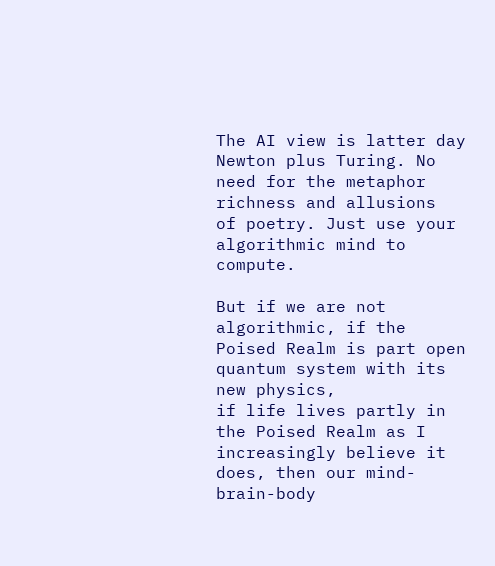The AI view is latter day Newton plus Turing. No need for the metaphor
richness and allusions
of poetry. Just use your algorithmic mind to compute.

But if we are not algorithmic, if the Poised Realm is part open
quantum system with its new physics,
if life lives partly in the Poised Realm as I increasingly believe it
does, then our mind-brain-body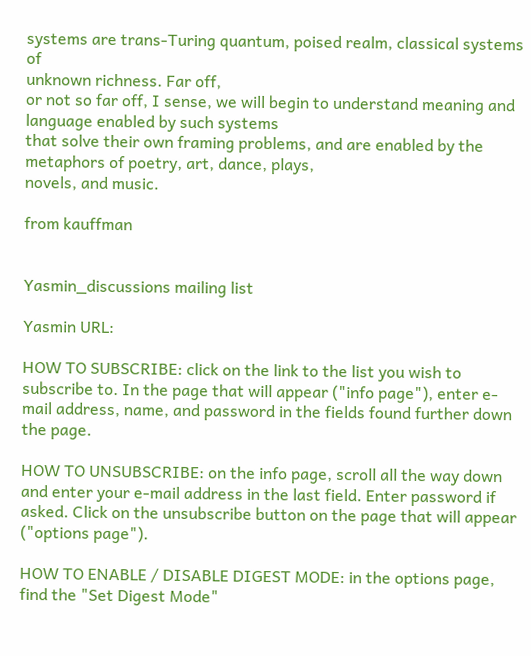systems are trans-Turing quantum, poised realm, classical systems of
unknown richness. Far off,
or not so far off, I sense, we will begin to understand meaning and
language enabled by such systems
that solve their own framing problems, and are enabled by the
metaphors of poetry, art, dance, plays,
novels, and music.

from kauffman


Yasmin_discussions mailing list

Yasmin URL:

HOW TO SUBSCRIBE: click on the link to the list you wish to subscribe to. In the page that will appear ("info page"), enter e-mail address, name, and password in the fields found further down the page.

HOW TO UNSUBSCRIBE: on the info page, scroll all the way down and enter your e-mail address in the last field. Enter password if asked. Click on the unsubscribe button on the page that will appear ("options page").

HOW TO ENABLE / DISABLE DIGEST MODE: in the options page, find the "Set Digest Mode"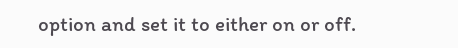option and set it to either on or off.